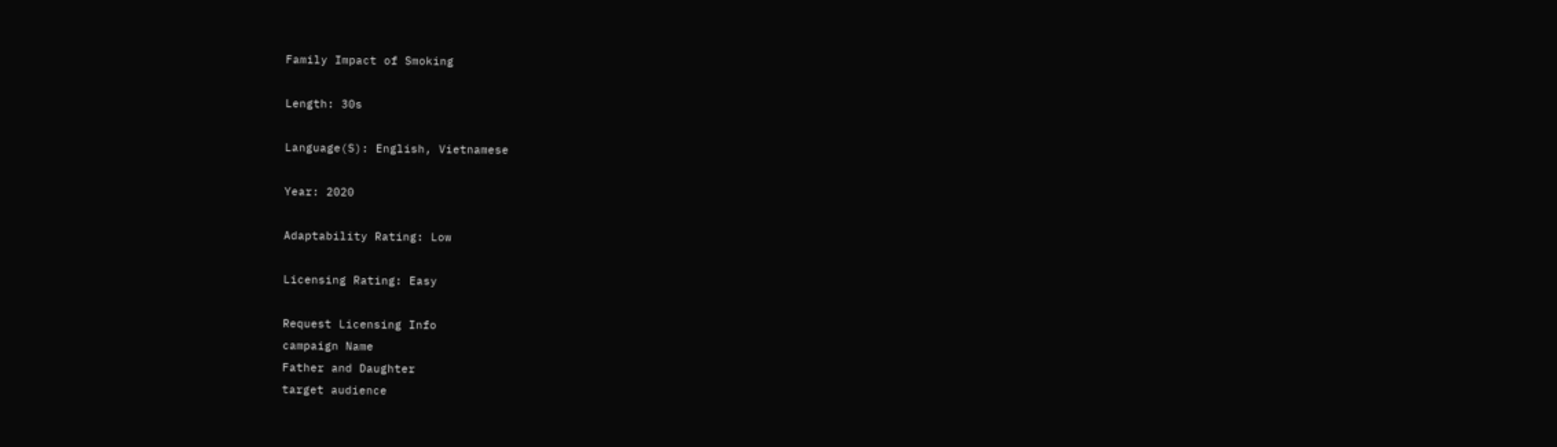Family Impact of Smoking

Length: 30s

Language(S): English, Vietnamese

Year: 2020

Adaptability Rating: Low

Licensing Rating: Easy

Request Licensing Info
campaign Name
Father and Daughter
target audience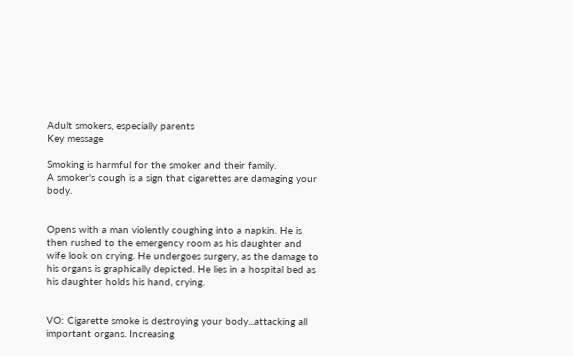Adult smokers, especially parents
Key message

Smoking is harmful for the smoker and their family.
A smoker's cough is a sign that cigarettes are damaging your body.


Opens with a man violently coughing into a napkin. He is then rushed to the emergency room as his daughter and wife look on crying. He undergoes surgery, as the damage to his organs is graphically depicted. He lies in a hospital bed as his daughter holds his hand, crying.


VO: Cigarette smoke is destroying your body...attacking all important organs. Increasing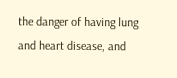the danger of having lung and heart disease, and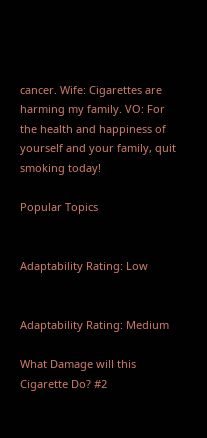cancer. Wife: Cigarettes are harming my family. VO: For the health and happiness of yourself and your family, quit smoking today!

Popular Topics


Adaptability Rating: Low


Adaptability Rating: Medium

What Damage will this Cigarette Do? #2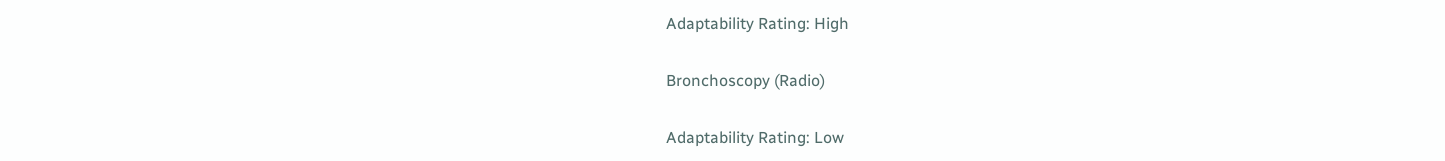Adaptability Rating: High

Bronchoscopy (Radio)

Adaptability Rating: Low